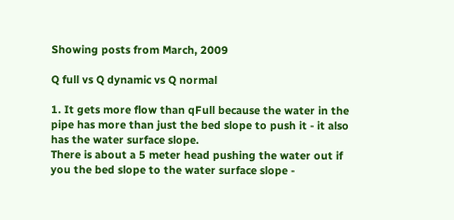Showing posts from March, 2009

Q full vs Q dynamic vs Q normal

1. It gets more flow than qFull because the water in the pipe has more than just the bed slope to push it - it also has the water surface slope.
There is about a 5 meter head pushing the water out if you the bed slope to the water surface slope -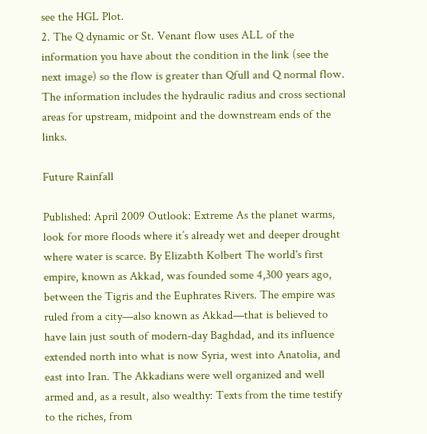see the HGL Plot.
2. The Q dynamic or St. Venant flow uses ALL of the information you have about the condition in the link (see the next image) so the flow is greater than Qfull and Q normal flow. The information includes the hydraulic radius and cross sectional areas for upstream, midpoint and the downstream ends of the links.

Future Rainfall

Published: April 2009 Outlook: Extreme As the planet warms, look for more floods where it’s already wet and deeper drought where water is scarce. By Elizabth Kolbert The world's first empire, known as Akkad, was founded some 4,300 years ago, between the Tigris and the Euphrates Rivers. The empire was ruled from a city—also known as Akkad—that is believed to have lain just south of modern-day Baghdad, and its influence extended north into what is now Syria, west into Anatolia, and east into Iran. The Akkadians were well organized and well armed and, as a result, also wealthy: Texts from the time testify to the riches, from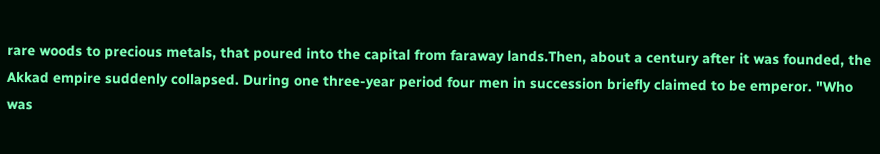rare woods to precious metals, that poured into the capital from faraway lands.Then, about a century after it was founded, the Akkad empire suddenly collapsed. During one three-year period four men in succession briefly claimed to be emperor. "Who was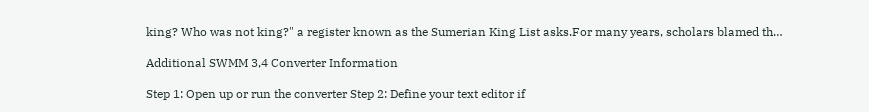king? Who was not king?" a register known as the Sumerian King List asks.For many years, scholars blamed th…

Additional SWMM 3,4 Converter Information

Step 1: Open up or run the converter Step 2: Define your text editor if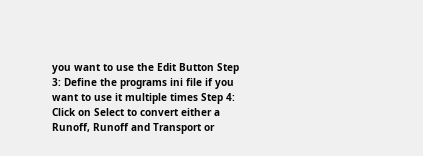you want to use the Edit Button Step 3: Define the programs ini file if you want to use it multiple times Step 4: Click on Select to convert either a Runoff, Runoff and Transport or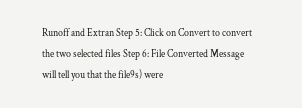Runoff and Extran Step 5: Click on Convert to convert the two selected files Step 6: File Converted Message will tell you that the file9s) were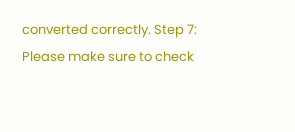converted correctly. Step 7: Please make sure to check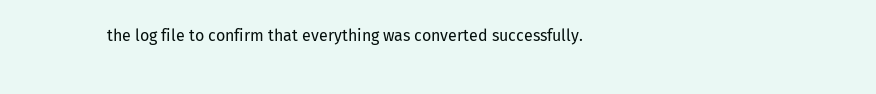the log file to confirm that everything was converted successfully.